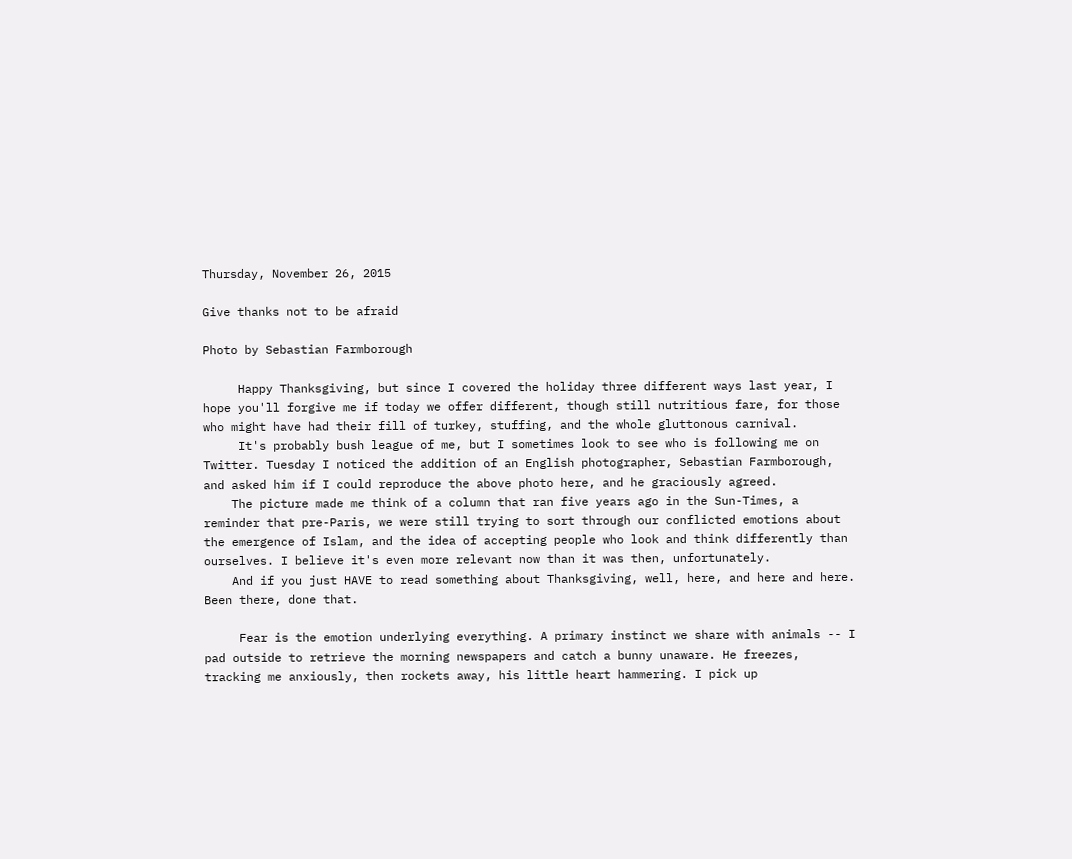Thursday, November 26, 2015

Give thanks not to be afraid

Photo by Sebastian Farmborough

     Happy Thanksgiving, but since I covered the holiday three different ways last year, I hope you'll forgive me if today we offer different, though still nutritious fare, for those who might have had their fill of turkey, stuffing, and the whole gluttonous carnival.
     It's probably bush league of me, but I sometimes look to see who is following me on Twitter. Tuesday I noticed the addition of an English photographer, Sebastian Farmborough, and asked him if I could reproduce the above photo here, and he graciously agreed.
    The picture made me think of a column that ran five years ago in the Sun-Times, a reminder that pre-Paris, we were still trying to sort through our conflicted emotions about the emergence of Islam, and the idea of accepting people who look and think differently than ourselves. I believe it's even more relevant now than it was then, unfortunately.
    And if you just HAVE to read something about Thanksgiving, well, here, and here and here.  Been there, done that.

     Fear is the emotion underlying everything. A primary instinct we share with animals -- I pad outside to retrieve the morning newspapers and catch a bunny unaware. He freezes, tracking me anxiously, then rockets away, his little heart hammering. I pick up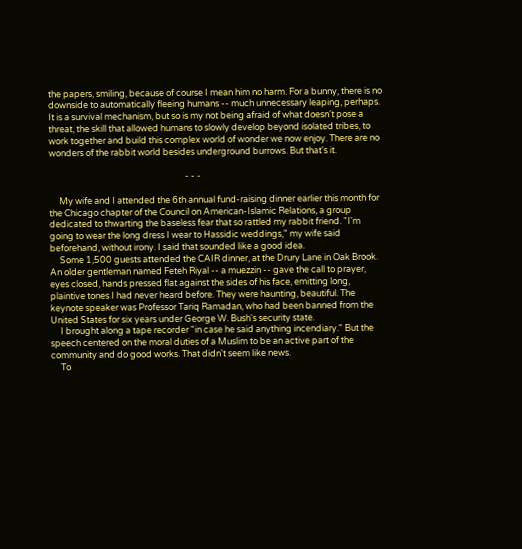the papers, smiling, because of course I mean him no harm. For a bunny, there is no downside to automatically fleeing humans -- much unnecessary leaping, perhaps. It is a survival mechanism, but so is my not being afraid of what doesn't pose a threat, the skill that allowed humans to slowly develop beyond isolated tribes, to work together and build this complex world of wonder we now enjoy. There are no wonders of the rabbit world besides underground burrows. But that's it.

                                                                    - - -

     My wife and I attended the 6th annual fund-raising dinner earlier this month for the Chicago chapter of the Council on American-Islamic Relations, a group dedicated to thwarting the baseless fear that so rattled my rabbit friend. "I'm going to wear the long dress I wear to Hassidic weddings," my wife said beforehand, without irony. I said that sounded like a good idea.
     Some 1,500 guests attended the CAIR dinner, at the Drury Lane in Oak Brook. An older gentleman named Feteh Riyal -- a muezzin -- gave the call to prayer, eyes closed, hands pressed flat against the sides of his face, emitting long, plaintive tones I had never heard before. They were haunting, beautiful. The keynote speaker was Professor Tariq Ramadan, who had been banned from the United States for six years under George W. Bush's security state.
     I brought along a tape recorder "in case he said anything incendiary." But the speech centered on the moral duties of a Muslim to be an active part of the community and do good works. That didn't seem like news.
     To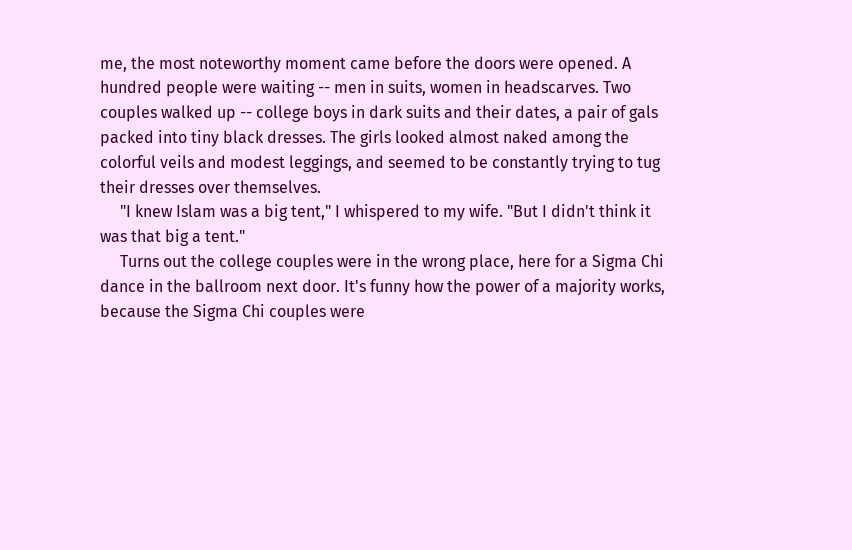me, the most noteworthy moment came before the doors were opened. A hundred people were waiting -- men in suits, women in headscarves. Two couples walked up -- college boys in dark suits and their dates, a pair of gals packed into tiny black dresses. The girls looked almost naked among the colorful veils and modest leggings, and seemed to be constantly trying to tug their dresses over themselves.
     "I knew Islam was a big tent," I whispered to my wife. "But I didn't think it was that big a tent."
     Turns out the college couples were in the wrong place, here for a Sigma Chi dance in the ballroom next door. It's funny how the power of a majority works, because the Sigma Chi couples were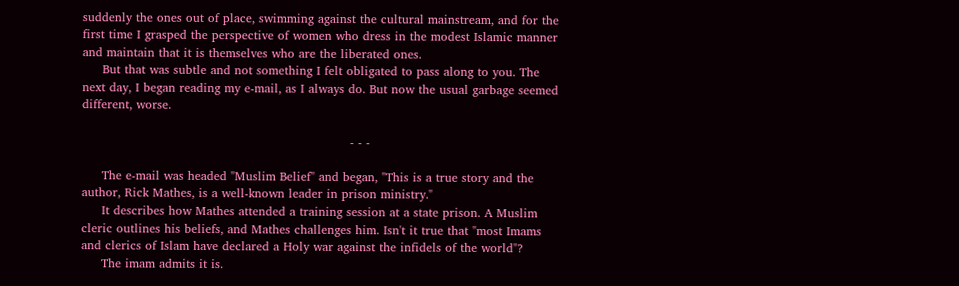suddenly the ones out of place, swimming against the cultural mainstream, and for the first time I grasped the perspective of women who dress in the modest Islamic manner and maintain that it is themselves who are the liberated ones.
     But that was subtle and not something I felt obligated to pass along to you. The next day, I began reading my e-mail, as I always do. But now the usual garbage seemed different, worse.

                                                                   - - -

     The e-mail was headed "Muslim Belief" and began, "This is a true story and the author, Rick Mathes, is a well-known leader in prison ministry."
     It describes how Mathes attended a training session at a state prison. A Muslim cleric outlines his beliefs, and Mathes challenges him. Isn't it true that "most Imams and clerics of Islam have declared a Holy war against the infidels of the world"?
     The imam admits it is.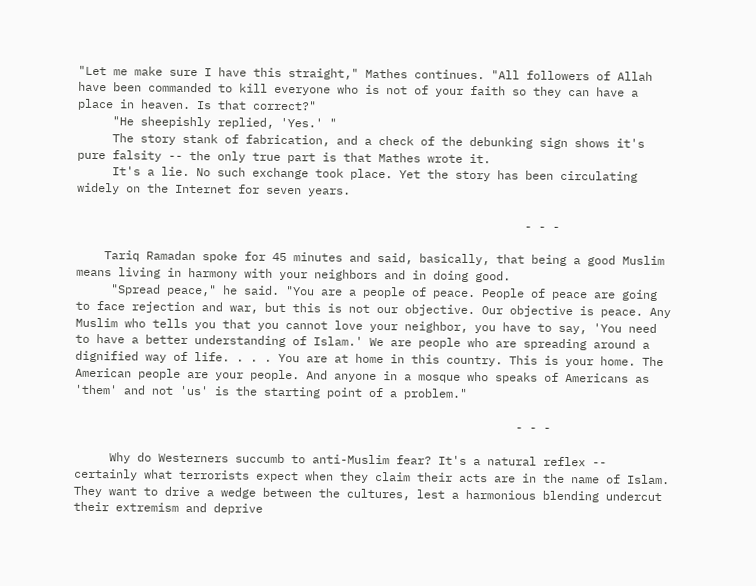"Let me make sure I have this straight," Mathes continues. "All followers of Allah have been commanded to kill everyone who is not of your faith so they can have a place in heaven. Is that correct?"
     "He sheepishly replied, 'Yes.' "
     The story stank of fabrication, and a check of the debunking sign shows it's pure falsity -- the only true part is that Mathes wrote it.
     It's a lie. No such exchange took place. Yet the story has been circulating widely on the Internet for seven years.

                                                                - - -

    Tariq Ramadan spoke for 45 minutes and said, basically, that being a good Muslim means living in harmony with your neighbors and in doing good.
     "Spread peace," he said. "You are a people of peace. People of peace are going to face rejection and war, but this is not our objective. Our objective is peace. Any Muslim who tells you that you cannot love your neighbor, you have to say, 'You need to have a better understanding of Islam.' We are people who are spreading around a dignified way of life. . . . You are at home in this country. This is your home. The American people are your people. And anyone in a mosque who speaks of Americans as 'them' and not 'us' is the starting point of a problem."

                                                               - - -

     Why do Westerners succumb to anti-Muslim fear? It's a natural reflex -- certainly what terrorists expect when they claim their acts are in the name of Islam. They want to drive a wedge between the cultures, lest a harmonious blending undercut their extremism and deprive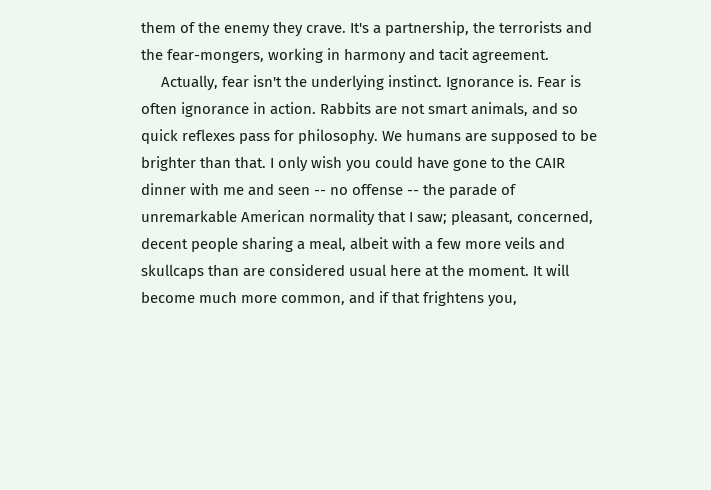them of the enemy they crave. It's a partnership, the terrorists and the fear-mongers, working in harmony and tacit agreement.
     Actually, fear isn't the underlying instinct. Ignorance is. Fear is often ignorance in action. Rabbits are not smart animals, and so quick reflexes pass for philosophy. We humans are supposed to be brighter than that. I only wish you could have gone to the CAIR dinner with me and seen -- no offense -- the parade of unremarkable American normality that I saw; pleasant, concerned, decent people sharing a meal, albeit with a few more veils and skullcaps than are considered usual here at the moment. It will become much more common, and if that frightens you,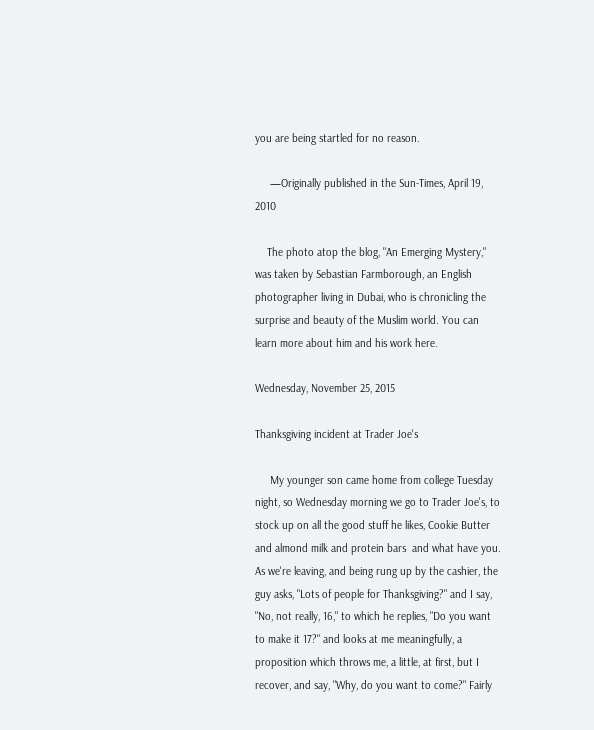you are being startled for no reason.

     —Originally published in the Sun-Times, April 19, 2010

    The photo atop the blog, "An Emerging Mystery," was taken by Sebastian Farmborough, an English photographer living in Dubai, who is chronicling the surprise and beauty of the Muslim world. You can learn more about him and his work here.

Wednesday, November 25, 2015

Thanksgiving incident at Trader Joe's

     My younger son came home from college Tuesday night, so Wednesday morning we go to Trader Joe's, to stock up on all the good stuff he likes, Cookie Butter and almond milk and protein bars  and what have you. As we're leaving, and being rung up by the cashier, the guy asks, "Lots of people for Thanksgiving?" and I say, "No, not really, 16," to which he replies, "Do you want to make it 17?" and looks at me meaningfully, a proposition which throws me, a little, at first, but I recover, and say, "Why, do you want to come?" Fairly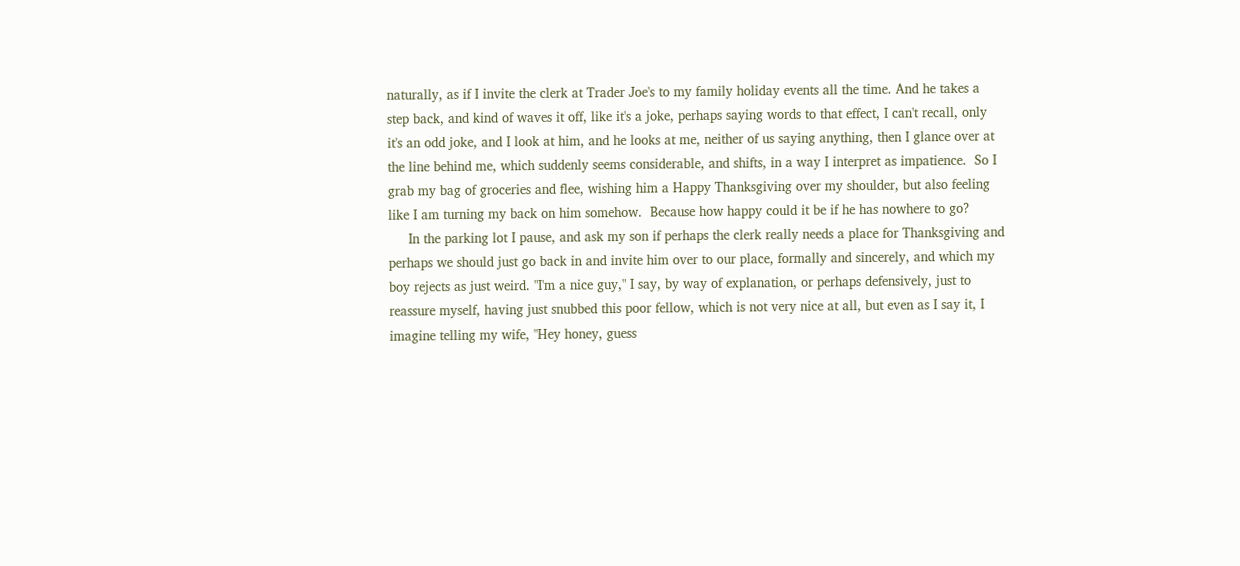naturally, as if I invite the clerk at Trader Joe's to my family holiday events all the time. And he takes a step back, and kind of waves it off, like it's a joke, perhaps saying words to that effect, I can't recall, only it's an odd joke, and I look at him, and he looks at me, neither of us saying anything, then I glance over at the line behind me, which suddenly seems considerable, and shifts, in a way I interpret as impatience.  So I grab my bag of groceries and flee, wishing him a Happy Thanksgiving over my shoulder, but also feeling like I am turning my back on him somehow.  Because how happy could it be if he has nowhere to go?
     In the parking lot I pause, and ask my son if perhaps the clerk really needs a place for Thanksgiving and perhaps we should just go back in and invite him over to our place, formally and sincerely, and which my boy rejects as just weird. "I'm a nice guy," I say, by way of explanation, or perhaps defensively, just to reassure myself, having just snubbed this poor fellow, which is not very nice at all, but even as I say it, I imagine telling my wife, "Hey honey, guess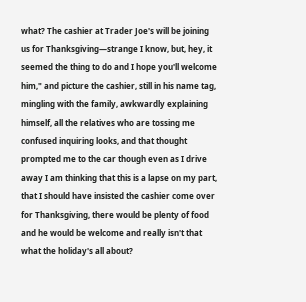what? The cashier at Trader Joe's will be joining us for Thanksgiving—strange I know, but, hey, it seemed the thing to do and I hope you'll welcome him," and picture the cashier, still in his name tag, mingling with the family, awkwardly explaining himself, all the relatives who are tossing me confused inquiring looks, and that thought prompted me to the car though even as I drive away I am thinking that this is a lapse on my part, that I should have insisted the cashier come over for Thanksgiving, there would be plenty of food and he would be welcome and really isn't that what the holiday's all about?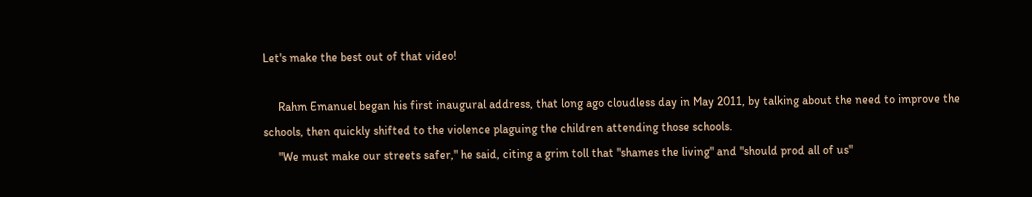Let's make the best out of that video!

     Rahm Emanuel began his first inaugural address, that long ago cloudless day in May 2011, by talking about the need to improve the schools, then quickly shifted to the violence plaguing the children attending those schools.
     "We must make our streets safer," he said, citing a grim toll that "shames the living" and "should prod all of us"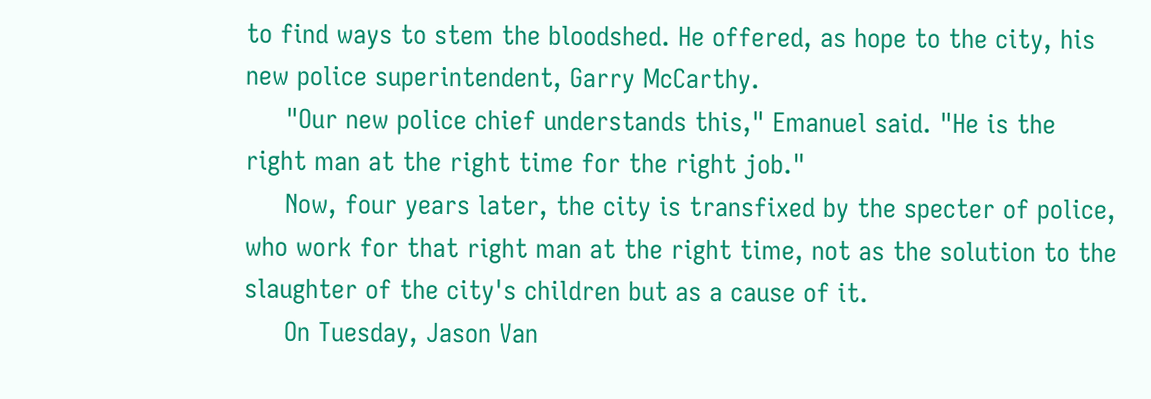to find ways to stem the bloodshed. He offered, as hope to the city, his new police superintendent, Garry McCarthy.
     "Our new police chief understands this," Emanuel said. "He is the right man at the right time for the right job."
     Now, four years later, the city is transfixed by the specter of police, who work for that right man at the right time, not as the solution to the slaughter of the city's children but as a cause of it.
     On Tuesday, Jason Van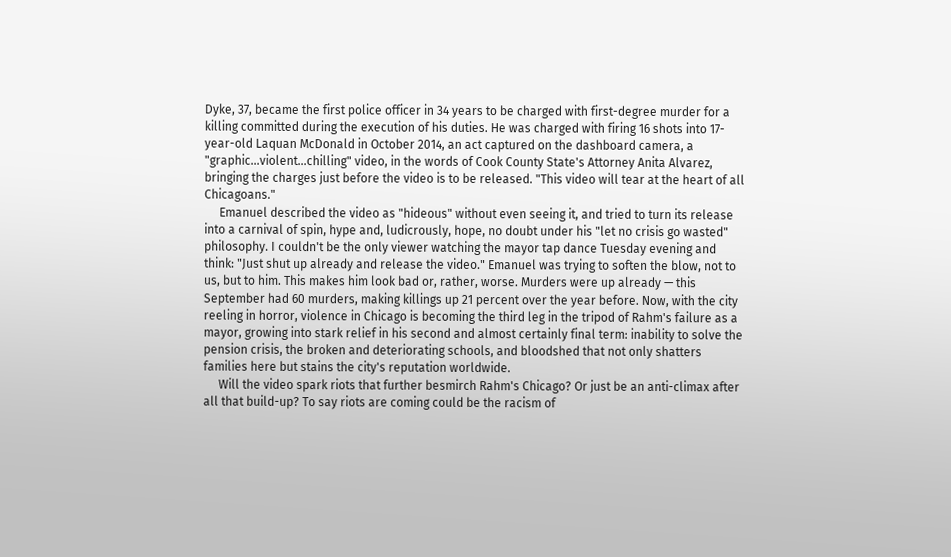Dyke, 37, became the first police officer in 34 years to be charged with first-degree murder for a killing committed during the execution of his duties. He was charged with firing 16 shots into 17-year-old Laquan McDonald in October 2014, an act captured on the dashboard camera, a "graphic...violent...chilling" video, in the words of Cook County State's Attorney Anita Alvarez, bringing the charges just before the video is to be released. "This video will tear at the heart of all Chicagoans."
     Emanuel described the video as "hideous" without even seeing it, and tried to turn its release into a carnival of spin, hype and, ludicrously, hope, no doubt under his "let no crisis go wasted" philosophy. I couldn't be the only viewer watching the mayor tap dance Tuesday evening and think: "Just shut up already and release the video." Emanuel was trying to soften the blow, not to us, but to him. This makes him look bad or, rather, worse. Murders were up already — this September had 60 murders, making killings up 21 percent over the year before. Now, with the city reeling in horror, violence in Chicago is becoming the third leg in the tripod of Rahm's failure as a mayor, growing into stark relief in his second and almost certainly final term: inability to solve the pension crisis, the broken and deteriorating schools, and bloodshed that not only shatters families here but stains the city's reputation worldwide.
     Will the video spark riots that further besmirch Rahm's Chicago? Or just be an anti-climax after all that build-up? To say riots are coming could be the racism of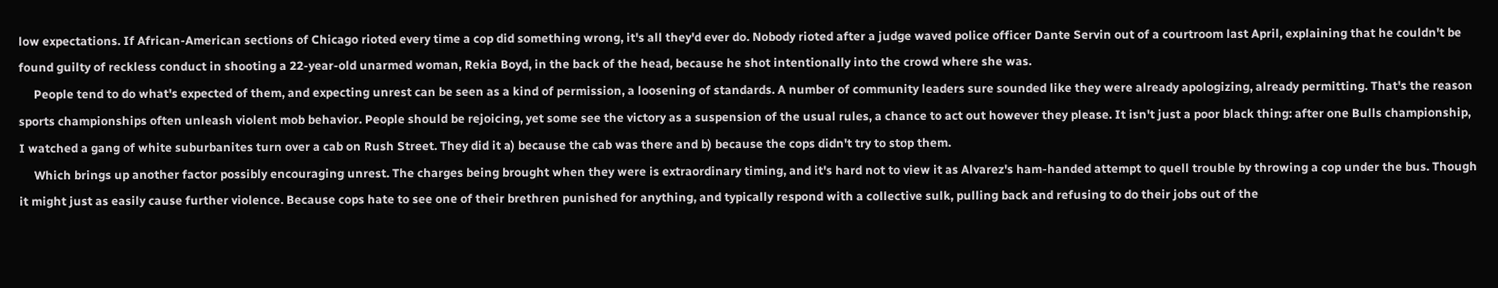low expectations. If African-American sections of Chicago rioted every time a cop did something wrong, it's all they'd ever do. Nobody rioted after a judge waved police officer Dante Servin out of a courtroom last April, explaining that he couldn't be found guilty of reckless conduct in shooting a 22-year-old unarmed woman, Rekia Boyd, in the back of the head, because he shot intentionally into the crowd where she was.
     People tend to do what's expected of them, and expecting unrest can be seen as a kind of permission, a loosening of standards. A number of community leaders sure sounded like they were already apologizing, already permitting. That's the reason sports championships often unleash violent mob behavior. People should be rejoicing, yet some see the victory as a suspension of the usual rules, a chance to act out however they please. It isn't just a poor black thing: after one Bulls championship, I watched a gang of white suburbanites turn over a cab on Rush Street. They did it a) because the cab was there and b) because the cops didn't try to stop them.
     Which brings up another factor possibly encouraging unrest. The charges being brought when they were is extraordinary timing, and it's hard not to view it as Alvarez's ham-handed attempt to quell trouble by throwing a cop under the bus. Though it might just as easily cause further violence. Because cops hate to see one of their brethren punished for anything, and typically respond with a collective sulk, pulling back and refusing to do their jobs out of the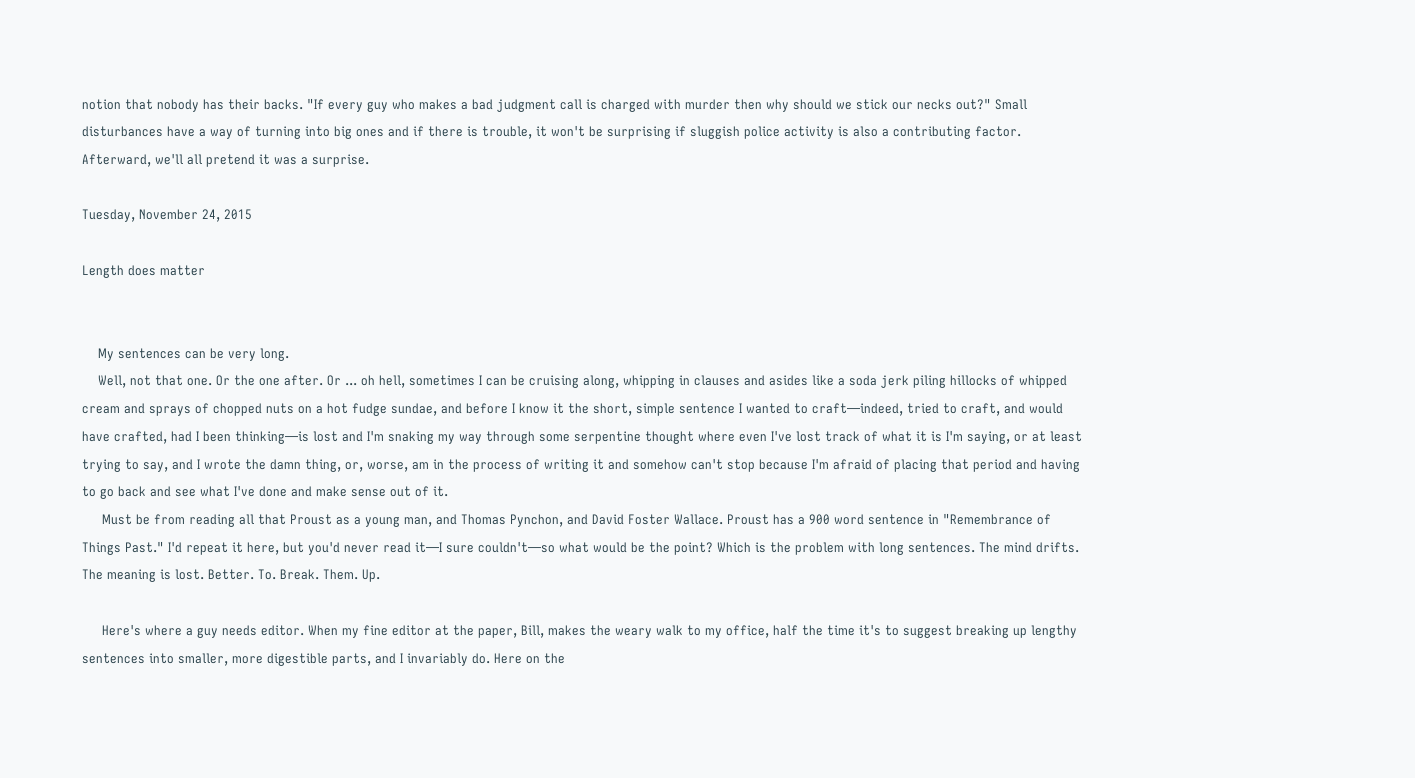notion that nobody has their backs. "If every guy who makes a bad judgment call is charged with murder then why should we stick our necks out?" Small disturbances have a way of turning into big ones and if there is trouble, it won't be surprising if sluggish police activity is also a contributing factor. Afterward, we'll all pretend it was a surprise.

Tuesday, November 24, 2015

Length does matter


    My sentences can be very long.
    Well, not that one. Or the one after. Or ... oh hell, sometimes I can be cruising along, whipping in clauses and asides like a soda jerk piling hillocks of whipped cream and sprays of chopped nuts on a hot fudge sundae, and before I know it the short, simple sentence I wanted to craft—indeed, tried to craft, and would have crafted, had I been thinking—is lost and I'm snaking my way through some serpentine thought where even I've lost track of what it is I'm saying, or at least trying to say, and I wrote the damn thing, or, worse, am in the process of writing it and somehow can't stop because I'm afraid of placing that period and having to go back and see what I've done and make sense out of it.
     Must be from reading all that Proust as a young man, and Thomas Pynchon, and David Foster Wallace. Proust has a 900 word sentence in "Remembrance of Things Past." I'd repeat it here, but you'd never read it—I sure couldn't—so what would be the point? Which is the problem with long sentences. The mind drifts. The meaning is lost. Better. To. Break. Them. Up.

     Here's where a guy needs editor. When my fine editor at the paper, Bill, makes the weary walk to my office, half the time it's to suggest breaking up lengthy sentences into smaller, more digestible parts, and I invariably do. Here on the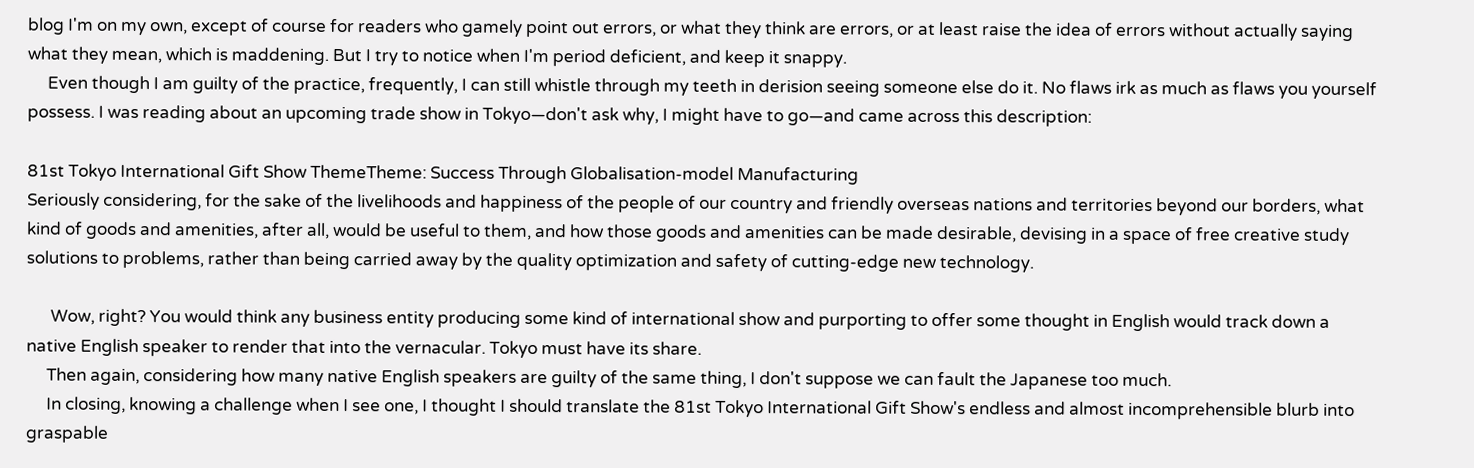blog I'm on my own, except of course for readers who gamely point out errors, or what they think are errors, or at least raise the idea of errors without actually saying what they mean, which is maddening. But I try to notice when I'm period deficient, and keep it snappy.
     Even though I am guilty of the practice, frequently, I can still whistle through my teeth in derision seeing someone else do it. No flaws irk as much as flaws you yourself possess. I was reading about an upcoming trade show in Tokyo—don't ask why, I might have to go—and came across this description:

81st Tokyo International Gift Show ThemeTheme: Success Through Globalisation-model Manufacturing
Seriously considering, for the sake of the livelihoods and happiness of the people of our country and friendly overseas nations and territories beyond our borders, what kind of goods and amenities, after all, would be useful to them, and how those goods and amenities can be made desirable, devising in a space of free creative study solutions to problems, rather than being carried away by the quality optimization and safety of cutting-edge new technology.

      Wow, right? You would think any business entity producing some kind of international show and purporting to offer some thought in English would track down a native English speaker to render that into the vernacular. Tokyo must have its share.
     Then again, considering how many native English speakers are guilty of the same thing, I don't suppose we can fault the Japanese too much.
     In closing, knowing a challenge when I see one, I thought I should translate the 81st Tokyo International Gift Show's endless and almost incomprehensible blurb into graspable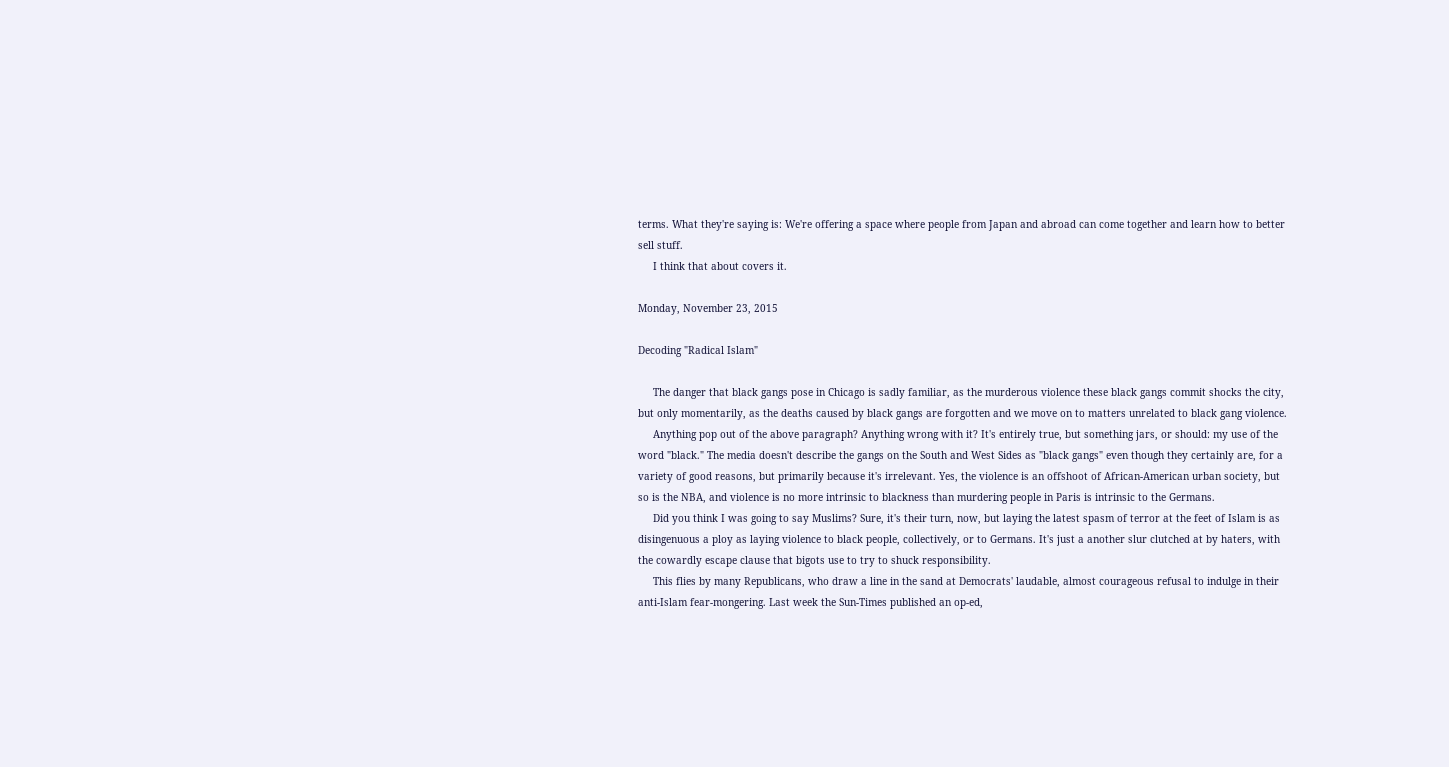terms. What they're saying is: We're offering a space where people from Japan and abroad can come together and learn how to better sell stuff.
     I think that about covers it.

Monday, November 23, 2015

Decoding "Radical Islam"

     The danger that black gangs pose in Chicago is sadly familiar, as the murderous violence these black gangs commit shocks the city, but only momentarily, as the deaths caused by black gangs are forgotten and we move on to matters unrelated to black gang violence.
     Anything pop out of the above paragraph? Anything wrong with it? It's entirely true, but something jars, or should: my use of the word "black." The media doesn't describe the gangs on the South and West Sides as "black gangs" even though they certainly are, for a variety of good reasons, but primarily because it's irrelevant. Yes, the violence is an offshoot of African-American urban society, but so is the NBA, and violence is no more intrinsic to blackness than murdering people in Paris is intrinsic to the Germans.
     Did you think I was going to say Muslims? Sure, it's their turn, now, but laying the latest spasm of terror at the feet of Islam is as disingenuous a ploy as laying violence to black people, collectively, or to Germans. It's just a another slur clutched at by haters, with the cowardly escape clause that bigots use to try to shuck responsibility.
     This flies by many Republicans, who draw a line in the sand at Democrats' laudable, almost courageous refusal to indulge in their anti-Islam fear-mongering. Last week the Sun-Times published an op-ed,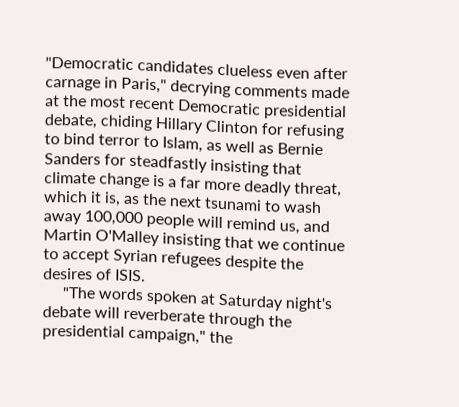"Democratic candidates clueless even after carnage in Paris," decrying comments made at the most recent Democratic presidential debate, chiding Hillary Clinton for refusing to bind terror to Islam, as well as Bernie Sanders for steadfastly insisting that climate change is a far more deadly threat, which it is, as the next tsunami to wash away 100,000 people will remind us, and Martin O'Malley insisting that we continue to accept Syrian refugees despite the desires of ISIS.
     "The words spoken at Saturday night's debate will reverberate through the presidential campaign," the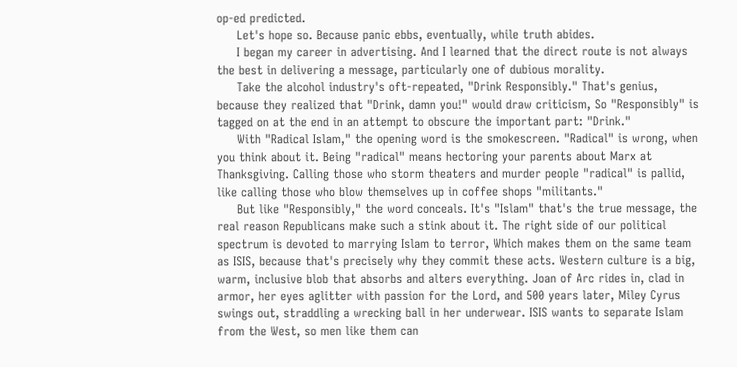op-ed predicted.
     Let's hope so. Because panic ebbs, eventually, while truth abides.
     I began my career in advertising. And I learned that the direct route is not always the best in delivering a message, particularly one of dubious morality.
     Take the alcohol industry's oft-repeated, "Drink Responsibly." That's genius, because they realized that "Drink, damn you!" would draw criticism, So "Responsibly" is tagged on at the end in an attempt to obscure the important part: "Drink."
     With "Radical Islam," the opening word is the smokescreen. "Radical" is wrong, when you think about it. Being "radical" means hectoring your parents about Marx at Thanksgiving. Calling those who storm theaters and murder people "radical" is pallid, like calling those who blow themselves up in coffee shops "militants."
     But like "Responsibly," the word conceals. It's "Islam" that's the true message, the real reason Republicans make such a stink about it. The right side of our political spectrum is devoted to marrying Islam to terror, Which makes them on the same team as ISIS, because that's precisely why they commit these acts. Western culture is a big, warm, inclusive blob that absorbs and alters everything. Joan of Arc rides in, clad in armor, her eyes aglitter with passion for the Lord, and 500 years later, Miley Cyrus swings out, straddling a wrecking ball in her underwear. ISIS wants to separate Islam from the West, so men like them can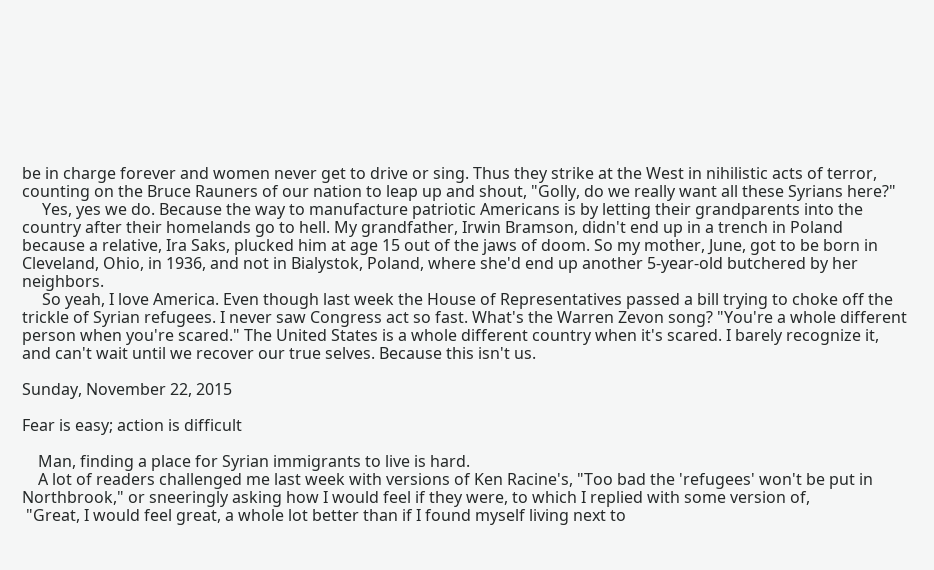be in charge forever and women never get to drive or sing. Thus they strike at the West in nihilistic acts of terror, counting on the Bruce Rauners of our nation to leap up and shout, "Golly, do we really want all these Syrians here?"
     Yes, yes we do. Because the way to manufacture patriotic Americans is by letting their grandparents into the country after their homelands go to hell. My grandfather, Irwin Bramson, didn't end up in a trench in Poland because a relative, Ira Saks, plucked him at age 15 out of the jaws of doom. So my mother, June, got to be born in Cleveland, Ohio, in 1936, and not in Bialystok, Poland, where she'd end up another 5-year-old butchered by her neighbors.
     So yeah, I love America. Even though last week the House of Representatives passed a bill trying to choke off the trickle of Syrian refugees. I never saw Congress act so fast. What's the Warren Zevon song? "You're a whole different person when you're scared." The United States is a whole different country when it's scared. I barely recognize it, and can't wait until we recover our true selves. Because this isn't us.

Sunday, November 22, 2015

Fear is easy; action is difficult

    Man, finding a place for Syrian immigrants to live is hard.
    A lot of readers challenged me last week with versions of Ken Racine's, "Too bad the 'refugees' won't be put in Northbrook," or sneeringly asking how I would feel if they were, to which I replied with some version of,
 "Great, I would feel great, a whole lot better than if I found myself living next to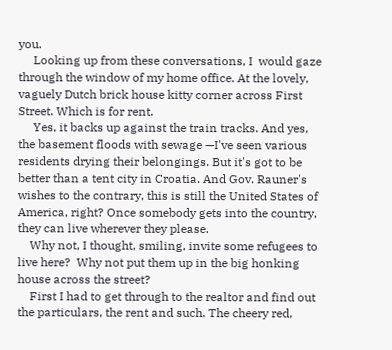you.
     Looking up from these conversations, I  would gaze through the window of my home office. At the lovely, vaguely Dutch brick house kitty corner across First Street. Which is for rent.
     Yes, it backs up against the train tracks. And yes, the basement floods with sewage —I've seen various residents drying their belongings. But it's got to be better than a tent city in Croatia. And Gov. Rauner's wishes to the contrary, this is still the United States of America, right? Once somebody gets into the country, they can live wherever they please.
    Why not, I thought, smiling, invite some refugees to live here?  Why not put them up in the big honking house across the street?
    First I had to get through to the realtor and find out the particulars, the rent and such. The cheery red,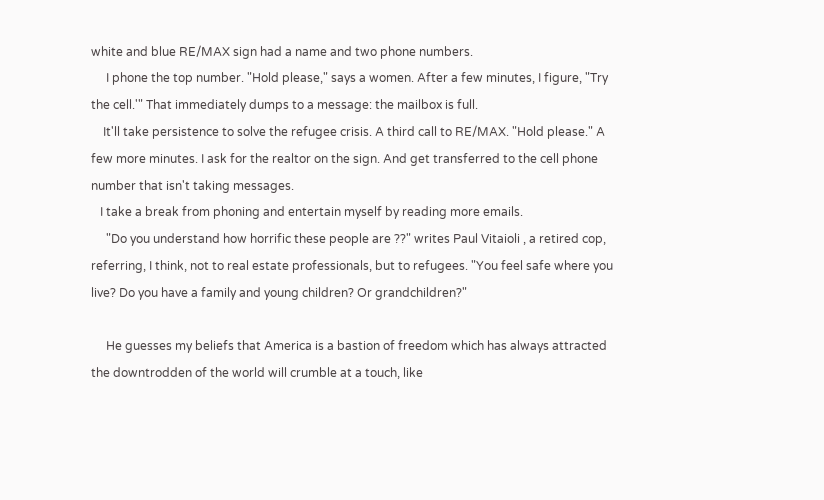white and blue RE/MAX sign had a name and two phone numbers.
     I phone the top number. "Hold please," says a women. After a few minutes, I figure, "Try the cell.'" That immediately dumps to a message: the mailbox is full.
    It'll take persistence to solve the refugee crisis. A third call to RE/MAX. "Hold please." A few more minutes. I ask for the realtor on the sign. And get transferred to the cell phone number that isn't taking messages.
   I take a break from phoning and entertain myself by reading more emails.
     "Do you understand how horrific these people are ??" writes Paul Vitaioli , a retired cop, referring, I think, not to real estate professionals, but to refugees. "You feel safe where you live? Do you have a family and young children? Or grandchildren?"

     He guesses my beliefs that America is a bastion of freedom which has always attracted the downtrodden of the world will crumble at a touch, like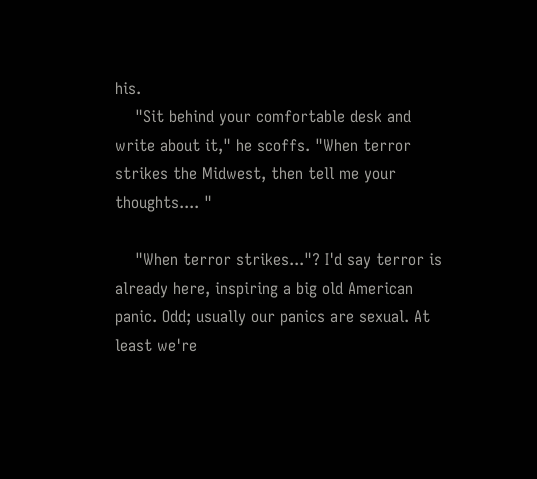his.
    "Sit behind your comfortable desk and write about it," he scoffs. "When terror strikes the Midwest, then tell me your thoughts.... "

    "When terror strikes..."? I'd say terror is already here, inspiring a big old American panic. Odd; usually our panics are sexual. At least we're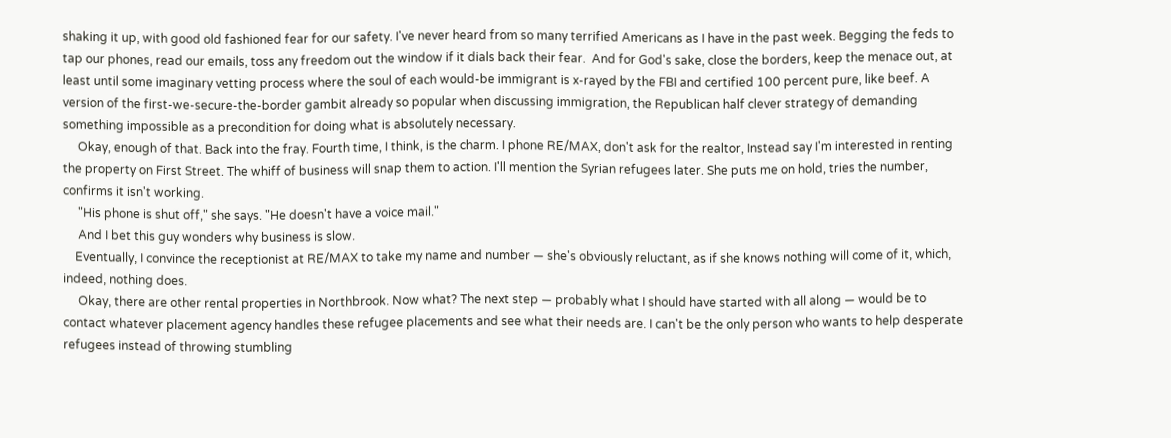shaking it up, with good old fashioned fear for our safety. I've never heard from so many terrified Americans as I have in the past week. Begging the feds to tap our phones, read our emails, toss any freedom out the window if it dials back their fear.  And for God's sake, close the borders, keep the menace out, at least until some imaginary vetting process where the soul of each would-be immigrant is x-rayed by the FBI and certified 100 percent pure, like beef. A version of the first-we-secure-the-border gambit already so popular when discussing immigration, the Republican half clever strategy of demanding something impossible as a precondition for doing what is absolutely necessary.
     Okay, enough of that. Back into the fray. Fourth time, I think, is the charm. I phone RE/MAX, don't ask for the realtor, Instead say I'm interested in renting the property on First Street. The whiff of business will snap them to action. I'll mention the Syrian refugees later. She puts me on hold, tries the number, confirms it isn't working.
     "His phone is shut off," she says. "He doesn't have a voice mail."
     And I bet this guy wonders why business is slow.
    Eventually, I convince the receptionist at RE/MAX to take my name and number — she's obviously reluctant, as if she knows nothing will come of it, which, indeed, nothing does.
     Okay, there are other rental properties in Northbrook. Now what? The next step — probably what I should have started with all along — would be to contact whatever placement agency handles these refugee placements and see what their needs are. I can't be the only person who wants to help desperate refugees instead of throwing stumbling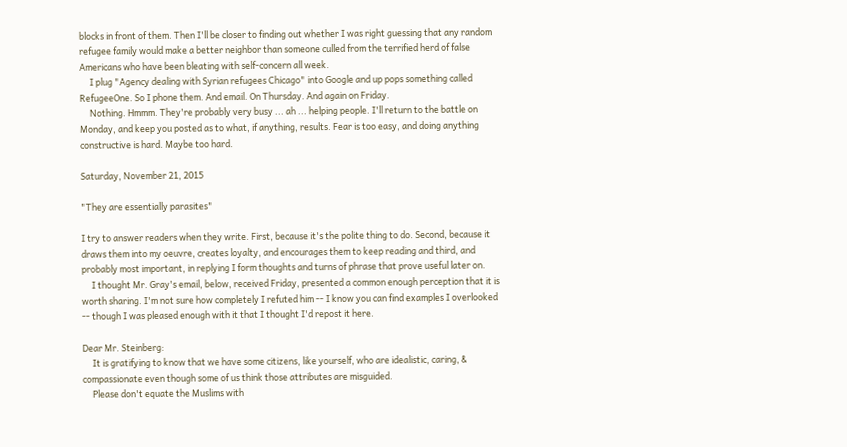blocks in front of them. Then I'll be closer to finding out whether I was right guessing that any random refugee family would make a better neighbor than someone culled from the terrified herd of false Americans who have been bleating with self-concern all week.
     I plug "Agency dealing with Syrian refugees Chicago" into Google and up pops something called RefugeeOne. So I phone them. And email. On Thursday. And again on Friday.
     Nothing. Hmmm. They're probably very busy ... ah ... helping people. I'll return to the battle on Monday, and keep you posted as to what, if anything, results. Fear is too easy, and doing anything constructive is hard. Maybe too hard.

Saturday, November 21, 2015

"They are essentially parasites"

I try to answer readers when they write. First, because it's the polite thing to do. Second, because it draws them into my oeuvre, creates loyalty, and encourages them to keep reading and third, and probably most important, in replying I form thoughts and turns of phrase that prove useful later on.
     I thought Mr. Gray's email, below, received Friday, presented a common enough perception that it is worth sharing. I'm not sure how completely I refuted him -- I know you can find examples I overlooked -- though I was pleased enough with it that I thought I'd repost it here.

Dear Mr. Steinberg:
     It is gratifying to know that we have some citizens, like yourself, who are idealistic, caring, & compassionate even though some of us think those attributes are misguided.
     Please don't equate the Muslims with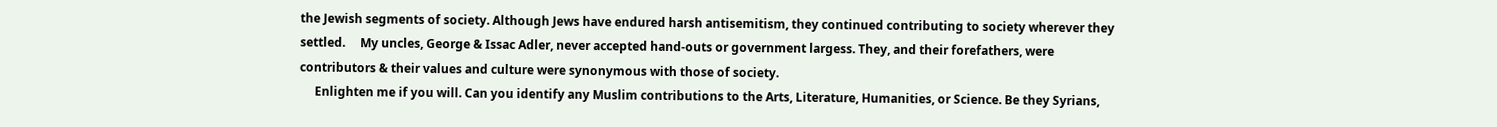the Jewish segments of society. Although Jews have endured harsh antisemitism, they continued contributing to society wherever they settled.     My uncles, George & Issac Adler, never accepted hand-outs or government largess. They, and their forefathers, were contributors & their values and culture were synonymous with those of society.
     Enlighten me if you will. Can you identify any Muslim contributions to the Arts, Literature, Humanities, or Science. Be they Syrians,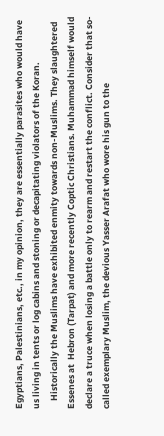Egyptians, Palestinians, etc., in my opinion, they are essentially parasites who would have us living in tents or log cabins and stoning or decapitating violators of the Koran.
    Historically the Muslims have exhibited enmity towards non-Muslims. They slaughtered Essenes at  Hebron (Tarpat) and more recently Coptic Christians. Muhammad himself would declare a truce when losing a battle only to rearm and restart the conflict. Consider that so-called exemplary Muslim, the devious Yasser Arafat who wore his gun to the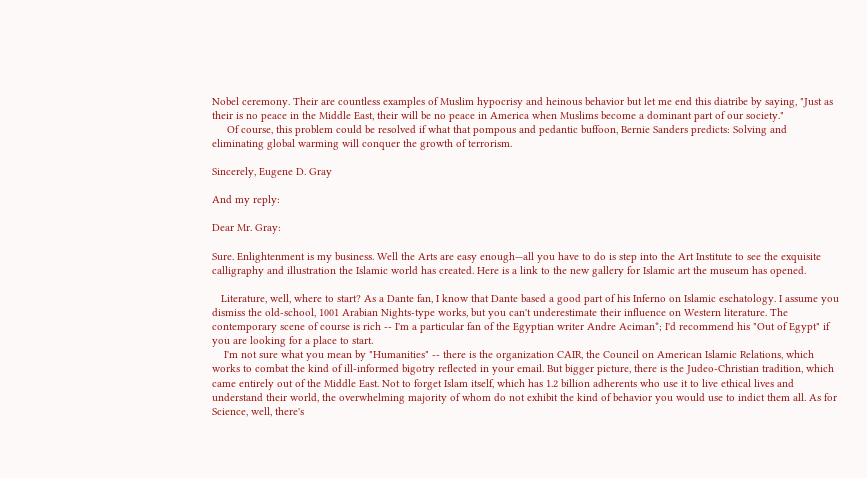Nobel ceremony. Their are countless examples of Muslim hypocrisy and heinous behavior but let me end this diatribe by saying, "Just as their is no peace in the Middle East, their will be no peace in America when Muslims become a dominant part of our society."
     Of course, this problem could be resolved if what that pompous and pedantic buffoon, Bernie Sanders predicts: Solving and eliminating global warming will conquer the growth of terrorism.

Sincerely, Eugene D. Gray

And my reply:

Dear Mr. Gray:

Sure. Enlightenment is my business. Well the Arts are easy enough—all you have to do is step into the Art Institute to see the exquisite calligraphy and illustration the Islamic world has created. Here is a link to the new gallery for Islamic art the museum has opened.

   Literature, well, where to start? As a Dante fan, I know that Dante based a good part of his Inferno on Islamic eschatology. I assume you dismiss the old-school, 1001 Arabian Nights-type works, but you can't underestimate their influence on Western literature. The contemporary scene of course is rich -- I'm a particular fan of the Egyptian writer Andre Aciman*; I'd recommend his "Out of Egypt" if you are looking for a place to start.
    I'm not sure what you mean by "Humanities" -- there is the organization CAIR, the Council on American Islamic Relations, which works to combat the kind of ill-informed bigotry reflected in your email. But bigger picture, there is the Judeo-Christian tradition, which came entirely out of the Middle East. Not to forget Islam itself, which has 1.2 billion adherents who use it to live ethical lives and understand their world, the overwhelming majority of whom do not exhibit the kind of behavior you would use to indict them all. As for Science, well, there's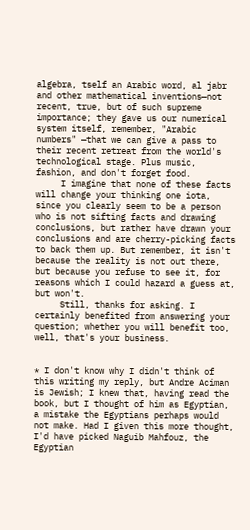algebra, tself an Arabic word, al jabr and other mathematical inventions—not recent, true, but of such supreme importance; they gave us our numerical system itself, remember, "Arabic numbers" —that we can give a pass to their recent retreat from the world's technological stage. Plus music, fashion, and don't forget food.
     I imagine that none of these facts will change your thinking one iota, since you clearly seem to be a person who is not sifting facts and drawing conclusions, but rather have drawn your conclusions and are cherry-picking facts to back them up. But remember, it isn't because the reality is not out there, but because you refuse to see it, for reasons which I could hazard a guess at, but won't.
     Still, thanks for asking. I certainly benefited from answering your question; whether you will benefit too, well, that's your business.


* I don't know why I didn't think of this writing my reply, but Andre Aciman is Jewish; I knew that, having read the book, but I thought of him as Egyptian, a mistake the Egyptians perhaps would not make. Had I given this more thought, I'd have picked Naguib Mahfouz, the Egyptian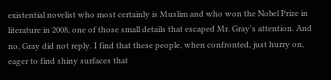existential novelist who most certainly is Muslim and who won the Nobel Prize in literature in 2008, one of those small details that escaped Mr. Gray's attention. And no, Gray did not reply. I find that these people, when confronted, just hurry on, eager to find shiny surfaces that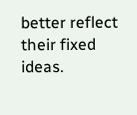better reflect their fixed ideas.